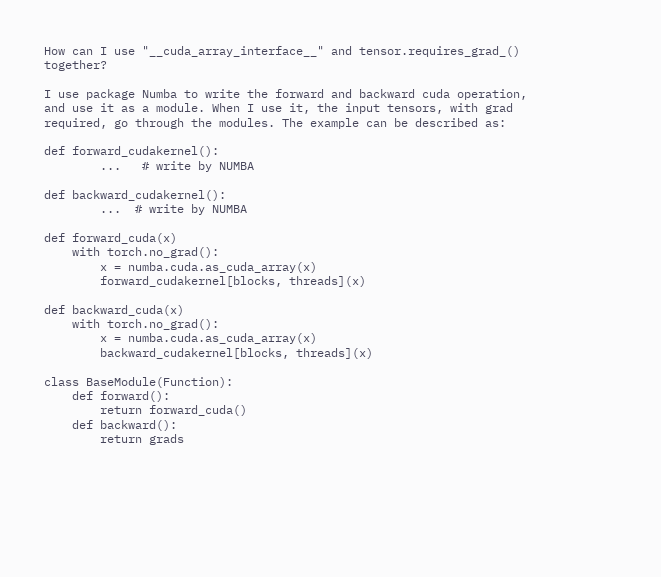How can I use "__cuda_array_interface__" and tensor.requires_grad_() together?

I use package Numba to write the forward and backward cuda operation, and use it as a module. When I use it, the input tensors, with grad required, go through the modules. The example can be described as:

def forward_cudakernel():
        ...   # write by NUMBA

def backward_cudakernel():
        ...  # write by NUMBA

def forward_cuda(x)
    with torch.no_grad():
        x = numba.cuda.as_cuda_array(x)
        forward_cudakernel[blocks, threads](x)

def backward_cuda(x)
    with torch.no_grad():
        x = numba.cuda.as_cuda_array(x)
        backward_cudakernel[blocks, threads](x)

class BaseModule(Function):
    def forward():
        return forward_cuda()
    def backward():
        return grads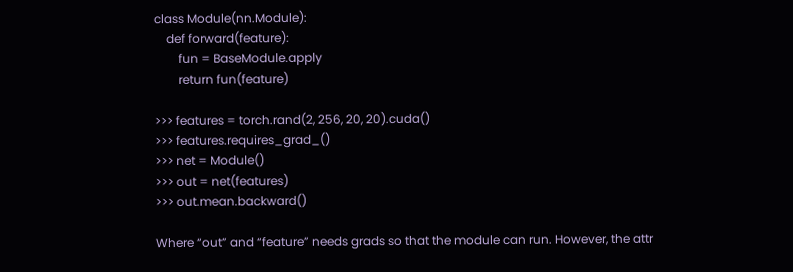class Module(nn.Module):
    def forward(feature):
        fun = BaseModule.apply
        return fun(feature)

>>> features = torch.rand(2, 256, 20, 20).cuda()
>>> features.requires_grad_()
>>> net = Module()
>>> out = net(features)
>>> out.mean.backward()

Where “out” and “feature” needs grads so that the module can run. However, the attr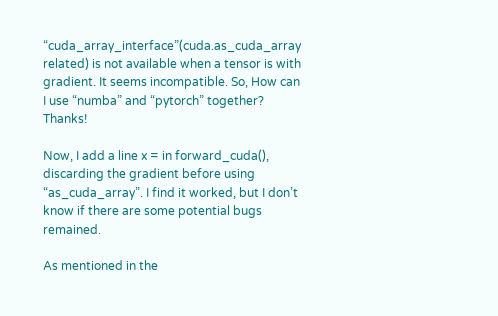“cuda_array_interface”(cuda.as_cuda_array related) is not available when a tensor is with gradient. It seems incompatible. So, How can I use “numba” and “pytorch” together? Thanks!

Now, I add a line x = in forward_cuda(), discarding the gradient before using “as_cuda_array”. I find it worked, but I don’t know if there are some potential bugs remained.

As mentioned in the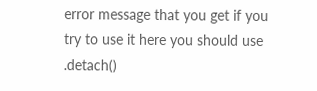error message that you get if you try to use it here you should use .detach()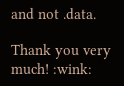and not .data.

Thank you very much! :wink: